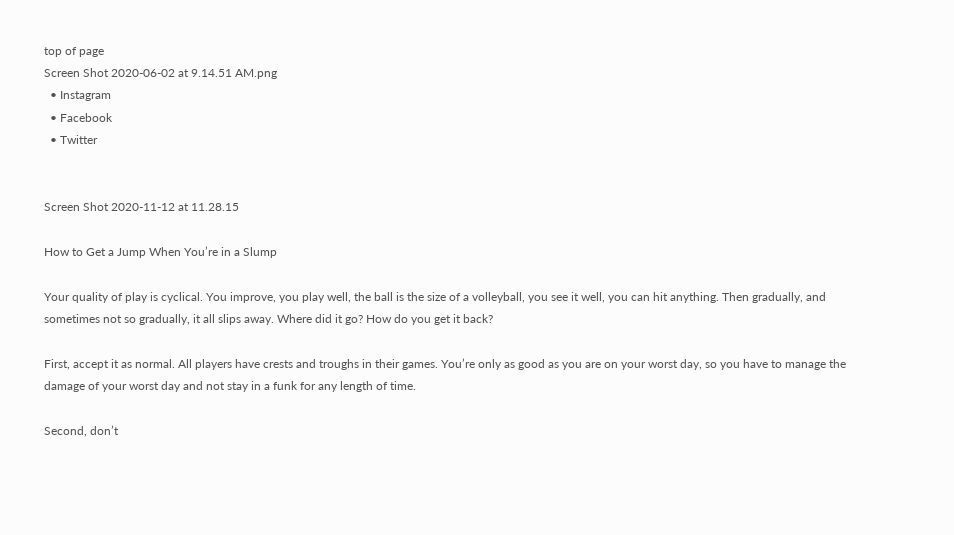top of page
Screen Shot 2020-06-02 at 9.14.51 AM.png
  • Instagram
  • Facebook
  • Twitter


Screen Shot 2020-11-12 at 11.28.15

How to Get a Jump When You’re in a Slump

Your quality of play is cyclical. You improve, you play well, the ball is the size of a volleyball, you see it well, you can hit anything. Then gradually, and sometimes not so gradually, it all slips away. Where did it go? How do you get it back?

First, accept it as normal. All players have crests and troughs in their games. You’re only as good as you are on your worst day, so you have to manage the damage of your worst day and not stay in a funk for any length of time.

Second, don’t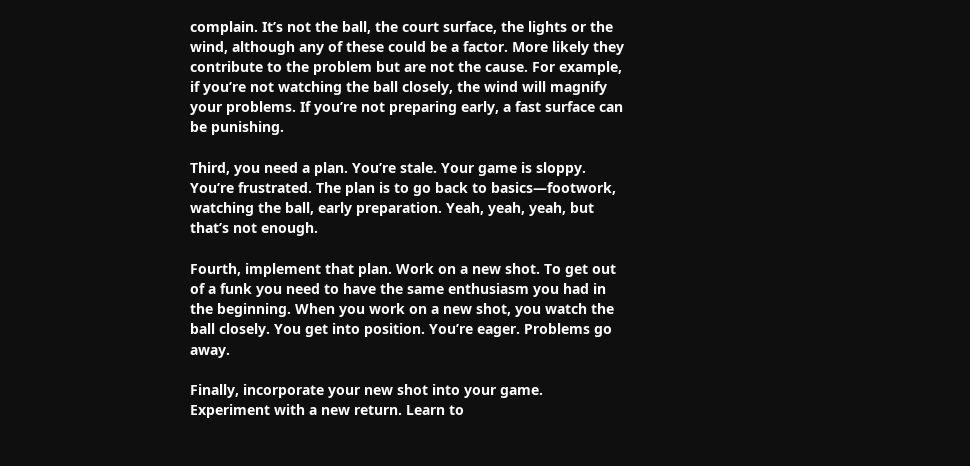complain. It’s not the ball, the court surface, the lights or the wind, although any of these could be a factor. More likely they contribute to the problem but are not the cause. For example, if you’re not watching the ball closely, the wind will magnify your problems. If you’re not preparing early, a fast surface can be punishing.

Third, you need a plan. You’re stale. Your game is sloppy. You’re frustrated. The plan is to go back to basics—footwork, watching the ball, early preparation. Yeah, yeah, yeah, but that’s not enough.

Fourth, implement that plan. Work on a new shot. To get out of a funk you need to have the same enthusiasm you had in the beginning. When you work on a new shot, you watch the ball closely. You get into position. You’re eager. Problems go away.

Finally, incorporate your new shot into your game. Experiment with a new return. Learn to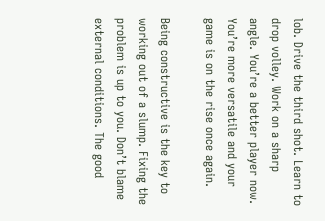lob. Drive the third shot. Learn to drop volley. Work on a sharp angle. You’re a better player now. You’re more versatile and your game is on the rise once again.

Being constructive is the key to working out of a slump. Fixing the problem is up to you. Don’t blame external conditions. The good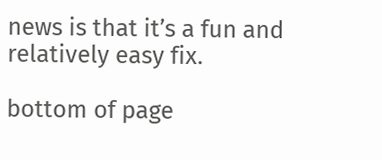news is that it’s a fun and relatively easy fix.

bottom of page